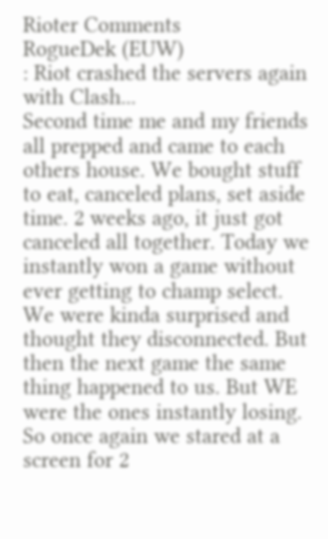Rioter Comments
RogueDek (EUW)
: Riot crashed the servers again with Clash...
Second time me and my friends all prepped and came to each others house. We bought stuff to eat, canceled plans, set aside time. 2 weeks ago, it just got canceled all together. Today we instantly won a game without ever getting to champ select. We were kinda surprised and thought they disconnected. But then the next game the same thing happened to us. But WE were the ones instantly losing. So once again we stared at a screen for 2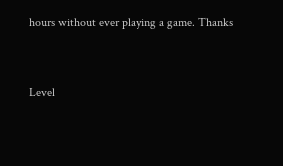hours without ever playing a game. Thanks


Level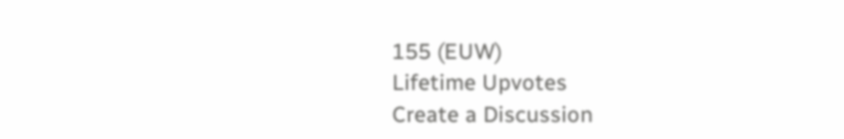155 (EUW)
Lifetime Upvotes
Create a Discussion